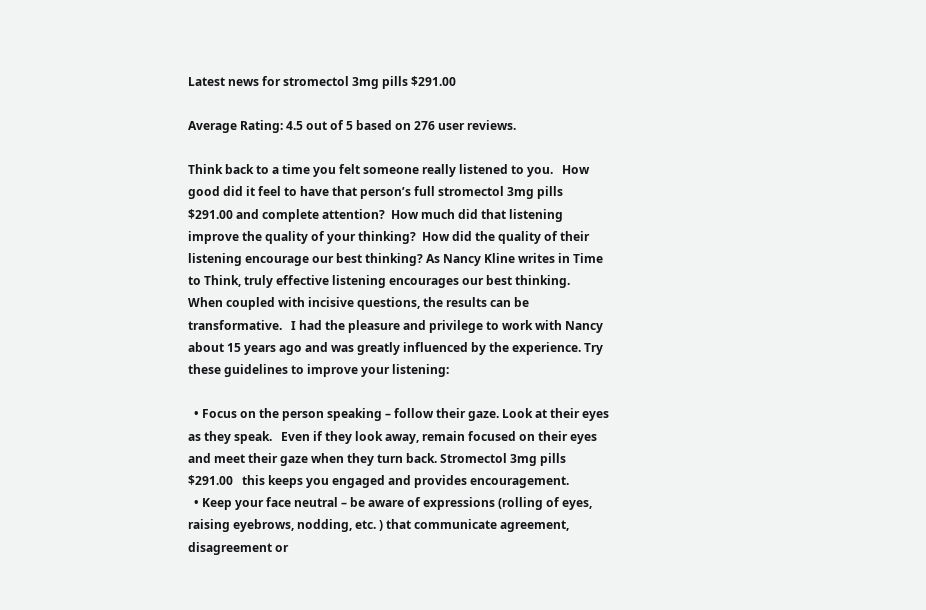Latest news for stromectol 3mg pills $291.00

Average Rating: 4.5 out of 5 based on 276 user reviews.

Think back to a time you felt someone really listened to you.   How good did it feel to have that person’s full stromectol 3mg pills $291.00 and complete attention?  How much did that listening improve the quality of your thinking?  How did the quality of their listening encourage our best thinking? As Nancy Kline writes in Time to Think, truly effective listening encourages our best thinking.   When coupled with incisive questions, the results can be transformative.   I had the pleasure and privilege to work with Nancy about 15 years ago and was greatly influenced by the experience. Try these guidelines to improve your listening:

  • Focus on the person speaking – follow their gaze. Look at their eyes as they speak.   Even if they look away, remain focused on their eyes and meet their gaze when they turn back. Stromectol 3mg pills $291.00   this keeps you engaged and provides encouragement.
  • Keep your face neutral – be aware of expressions (rolling of eyes, raising eyebrows, nodding, etc. ) that communicate agreement, disagreement or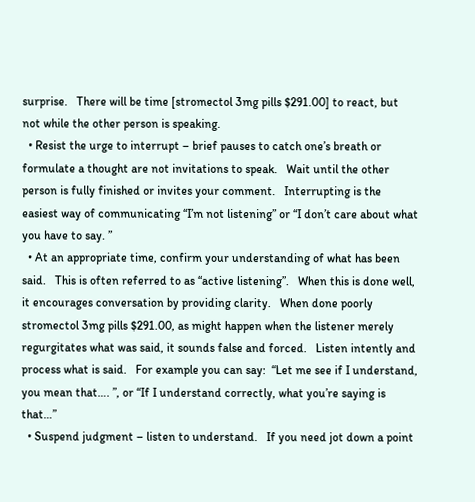surprise.   There will be time [stromectol 3mg pills $291.00] to react, but not while the other person is speaking.
  • Resist the urge to interrupt – brief pauses to catch one’s breath or formulate a thought are not invitations to speak.   Wait until the other person is fully finished or invites your comment.   Interrupting is the easiest way of communicating “I’m not listening” or “I don’t care about what you have to say. ”
  • At an appropriate time, confirm your understanding of what has been said.   This is often referred to as “active listening”.   When this is done well, it encourages conversation by providing clarity.   When done poorly stromectol 3mg pills $291.00, as might happen when the listener merely regurgitates what was said, it sounds false and forced.   Listen intently and process what is said.   For example you can say:  “Let me see if I understand, you mean that…. ”, or “If I understand correctly, what you’re saying is that…”
  • Suspend judgment – listen to understand.   If you need jot down a point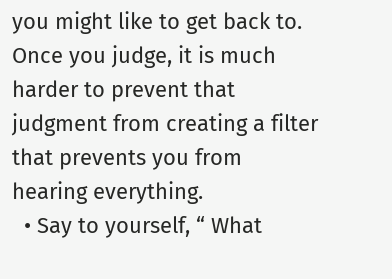you might like to get back to.   Once you judge, it is much harder to prevent that judgment from creating a filter that prevents you from hearing everything.
  • Say to yourself, “ What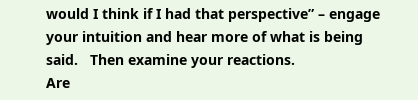would I think if I had that perspective” – engage your intuition and hear more of what is being said.   Then examine your reactions.
Are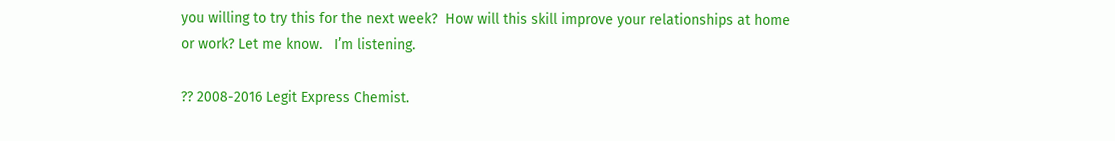you willing to try this for the next week?  How will this skill improve your relationships at home or work? Let me know.   I’m listening.

?? 2008-2016 Legit Express Chemist.